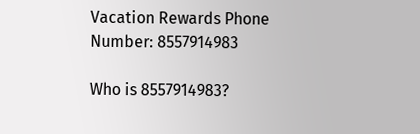Vacation Rewards Phone Number: 8557914983

Who is 8557914983?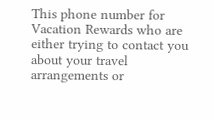This phone number for Vacation Rewards who are either trying to contact you about your travel arrangements or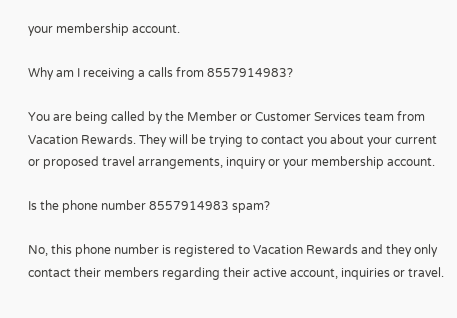your membership account.

Why am I receiving a calls from 8557914983?

You are being called by the Member or Customer Services team from Vacation Rewards. They will be trying to contact you about your current or proposed travel arrangements, inquiry or your membership account.

Is the phone number 8557914983 spam?

No, this phone number is registered to Vacation Rewards and they only contact their members regarding their active account, inquiries or travel.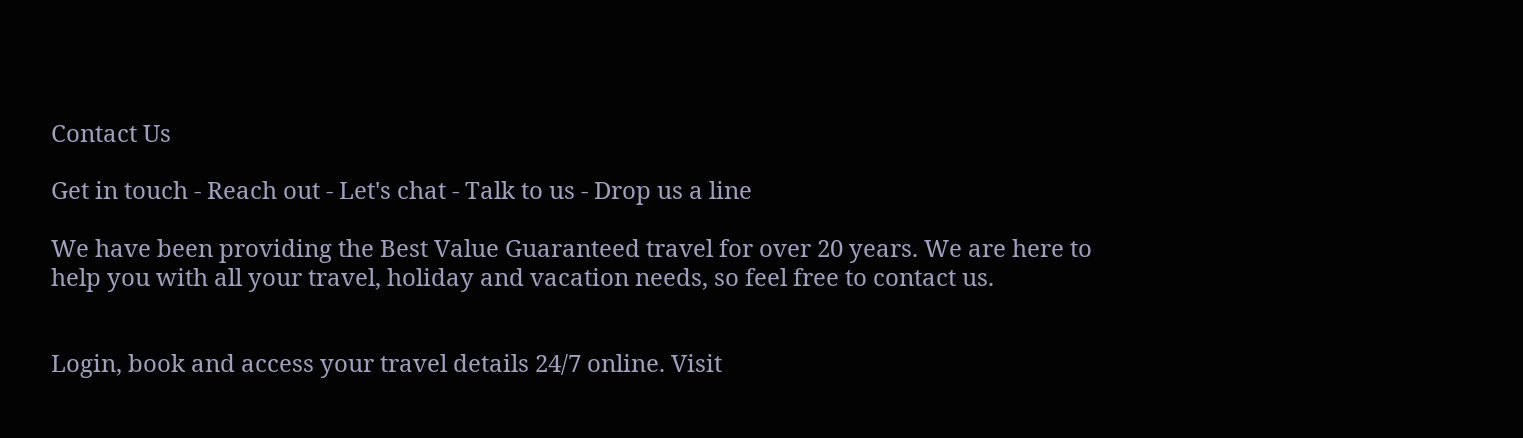Contact Us

Get in touch - Reach out - Let's chat - Talk to us - Drop us a line

We have been providing the Best Value Guaranteed travel for over 20 years. We are here to help you with all your travel, holiday and vacation needs, so feel free to contact us.


Login, book and access your travel details 24/7 online. Visit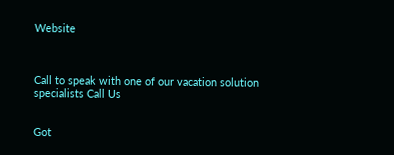Website



Call to speak with one of our vacation solution specialists Call Us


Got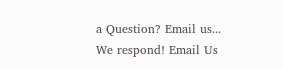a Question? Email us... We respond! Email Us